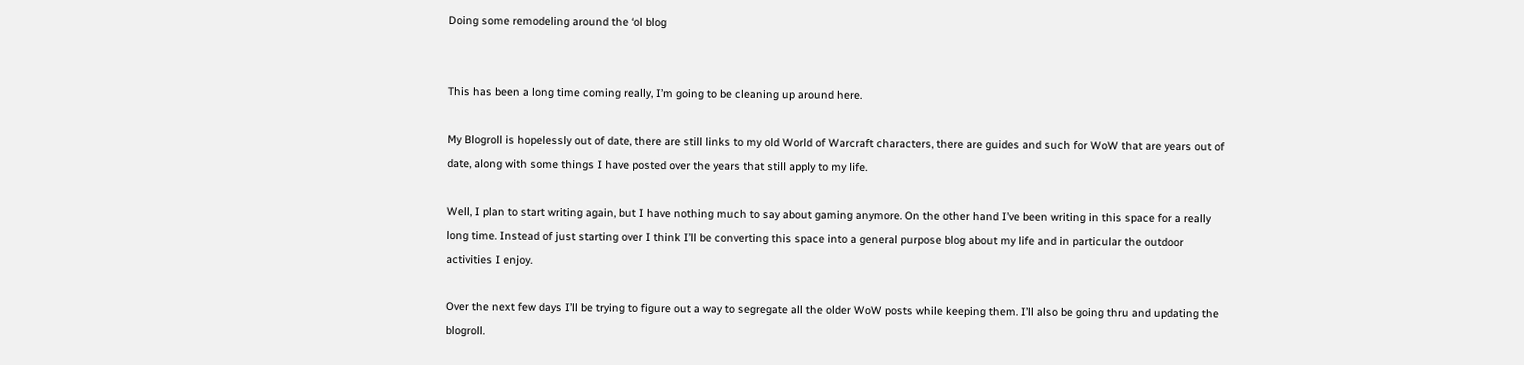Doing some remodeling around the ‘ol blog


This has been a long time coming really, I’m going to be cleaning up around here.

My Blogroll is hopelessly out of date, there are still links to my old World of Warcraft characters, there are guides and such for WoW that are years out of date, along with some things I have posted over the years that still apply to my life.

Well, I plan to start writing again, but I have nothing much to say about gaming anymore. On the other hand I’ve been writing in this space for a really long time. Instead of just starting over I think I’ll be converting this space into a general purpose blog about my life and in particular the outdoor activities I enjoy.

Over the next few days I’ll be trying to figure out a way to segregate all the older WoW posts while keeping them. I’ll also be going thru and updating the blogroll.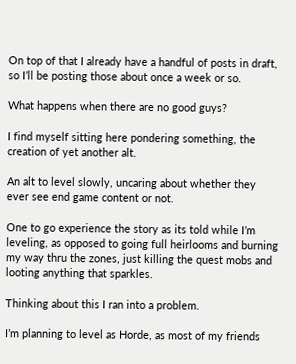On top of that I already have a handful of posts in draft, so I’ll be posting those about once a week or so.

What happens when there are no good guys?

I find myself sitting here pondering something, the creation of yet another alt.

An alt to level slowly, uncaring about whether they ever see end game content or not.

One to go experience the story as its told while I’m leveling, as opposed to going full heirlooms and burning my way thru the zones, just killing the quest mobs and looting anything that sparkles.

Thinking about this I ran into a problem.

I’m planning to level as Horde, as most of my friends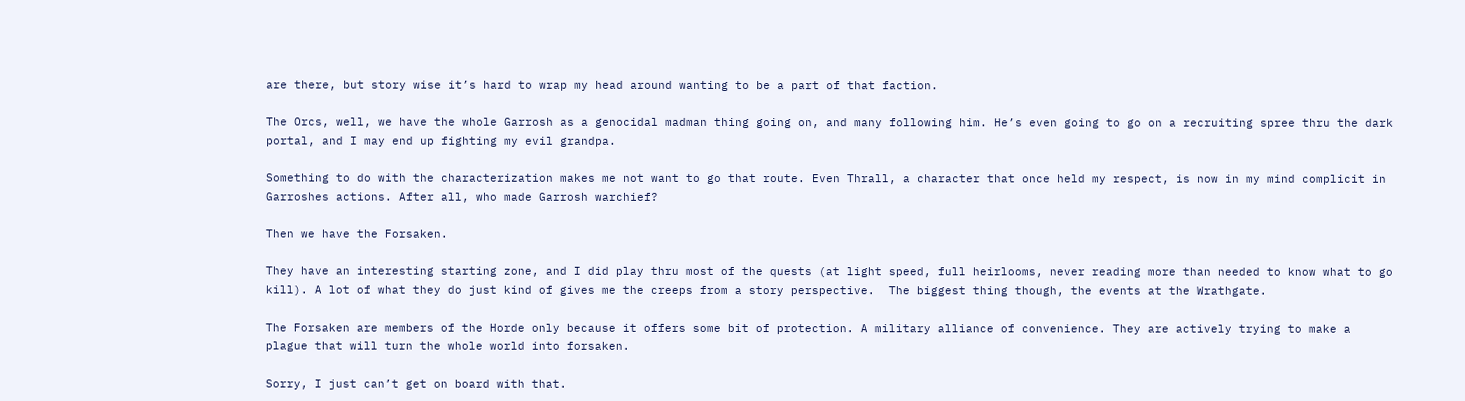are there, but story wise it’s hard to wrap my head around wanting to be a part of that faction.

The Orcs, well, we have the whole Garrosh as a genocidal madman thing going on, and many following him. He’s even going to go on a recruiting spree thru the dark portal, and I may end up fighting my evil grandpa.

Something to do with the characterization makes me not want to go that route. Even Thrall, a character that once held my respect, is now in my mind complicit in Garroshes actions. After all, who made Garrosh warchief?

Then we have the Forsaken.

They have an interesting starting zone, and I did play thru most of the quests (at light speed, full heirlooms, never reading more than needed to know what to go kill). A lot of what they do just kind of gives me the creeps from a story perspective.  The biggest thing though, the events at the Wrathgate.

The Forsaken are members of the Horde only because it offers some bit of protection. A military alliance of convenience. They are actively trying to make a plague that will turn the whole world into forsaken.

Sorry, I just can’t get on board with that.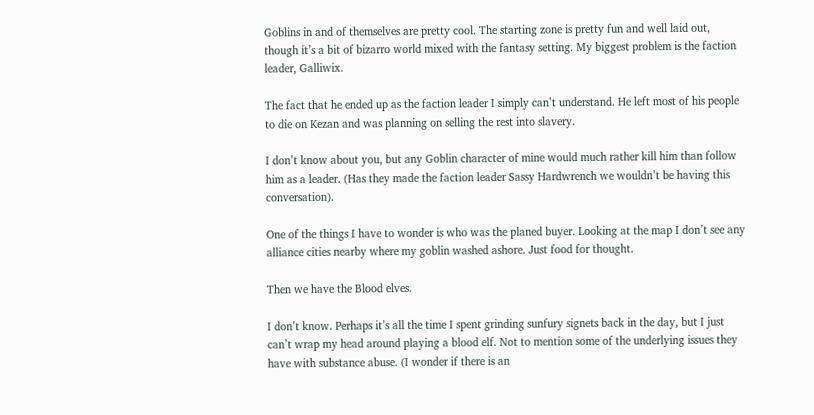Goblins in and of themselves are pretty cool. The starting zone is pretty fun and well laid out, though it’s a bit of bizarro world mixed with the fantasy setting. My biggest problem is the faction leader, Galliwix.

The fact that he ended up as the faction leader I simply can’t understand. He left most of his people to die on Kezan and was planning on selling the rest into slavery.

I don’t know about you, but any Goblin character of mine would much rather kill him than follow him as a leader. (Has they made the faction leader Sassy Hardwrench we wouldn’t be having this conversation).

One of the things I have to wonder is who was the planed buyer. Looking at the map I don’t see any alliance cities nearby where my goblin washed ashore. Just food for thought.

Then we have the Blood elves.

I don’t know. Perhaps it’s all the time I spent grinding sunfury signets back in the day, but I just can’t wrap my head around playing a blood elf. Not to mention some of the underlying issues they have with substance abuse. (I wonder if there is an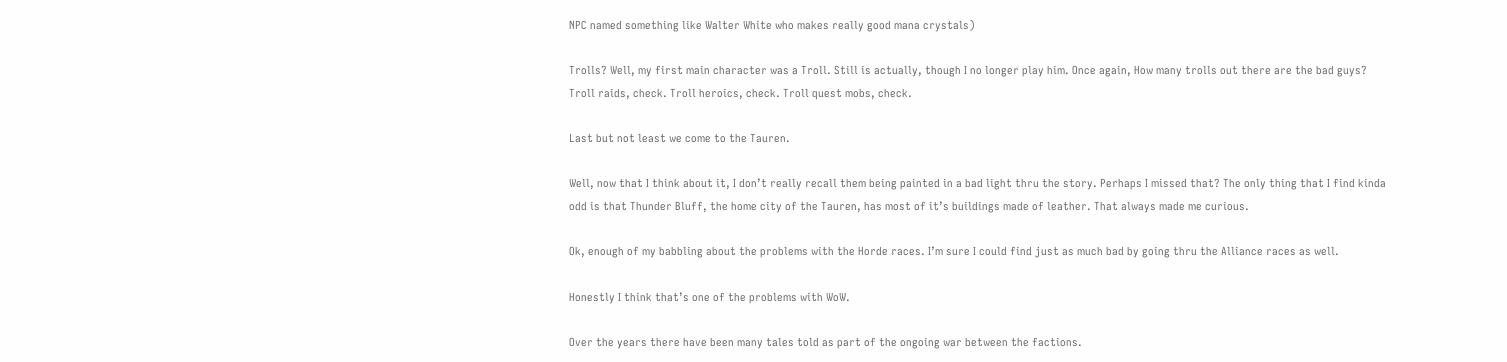NPC named something like Walter White who makes really good mana crystals)

Trolls? Well, my first main character was a Troll. Still is actually, though I no longer play him. Once again, How many trolls out there are the bad guys? Troll raids, check. Troll heroics, check. Troll quest mobs, check.

Last but not least we come to the Tauren.

Well, now that I think about it, I don’t really recall them being painted in a bad light thru the story. Perhaps I missed that? The only thing that I find kinda odd is that Thunder Bluff, the home city of the Tauren, has most of it’s buildings made of leather. That always made me curious.

Ok, enough of my babbling about the problems with the Horde races. I’m sure I could find just as much bad by going thru the Alliance races as well.

Honestly I think that’s one of the problems with WoW.

Over the years there have been many tales told as part of the ongoing war between the factions.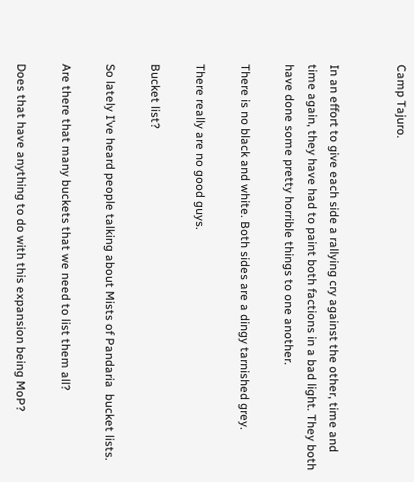Camp Tajuro.


In an effort to give each side a rallying cry against the other, time and time again, they have had to paint both factions in a bad light. They both have done some pretty horrible things to one another.

There is no black and white. Both sides are a dingy tarnished grey.

There really are no good guys.

Bucket list?

So lately I’ve heard people talking about Mists of Pandaria  bucket lists.

Are there that many buckets that we need to list them all?

Does that have anything to do with this expansion being MoP?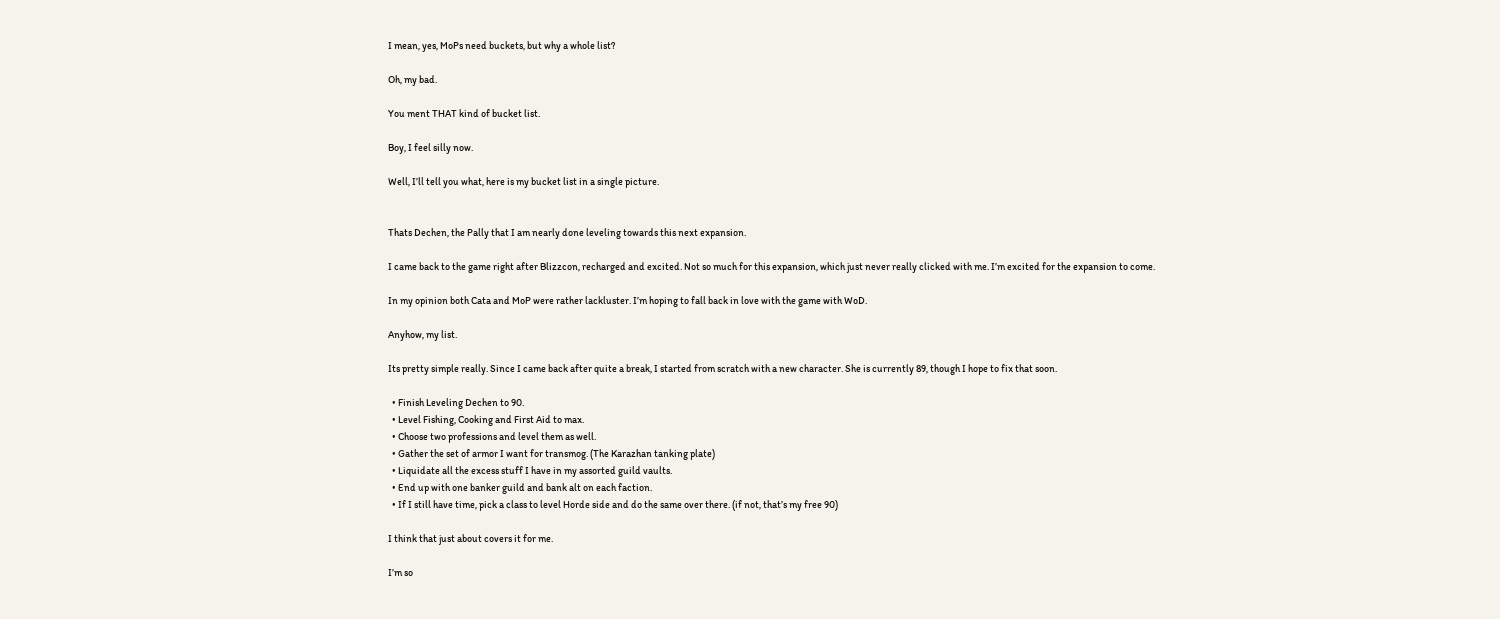I mean, yes, MoPs need buckets, but why a whole list?

Oh, my bad.

You ment THAT kind of bucket list.

Boy, I feel silly now.

Well, I’ll tell you what, here is my bucket list in a single picture.


Thats Dechen, the Pally that I am nearly done leveling towards this next expansion.

I came back to the game right after Blizzcon, recharged and excited. Not so much for this expansion, which just never really clicked with me. I’m excited for the expansion to come.

In my opinion both Cata and MoP were rather lackluster. I’m hoping to fall back in love with the game with WoD.

Anyhow, my list.

Its pretty simple really. Since I came back after quite a break, I started from scratch with a new character. She is currently 89, though I hope to fix that soon.

  • Finish Leveling Dechen to 90.
  • Level Fishing, Cooking and First Aid to max.
  • Choose two professions and level them as well.
  • Gather the set of armor I want for transmog. (The Karazhan tanking plate)
  • Liquidate all the excess stuff I have in my assorted guild vaults.
  • End up with one banker guild and bank alt on each faction.
  • If I still have time, pick a class to level Horde side and do the same over there. (if not, that’s my free 90)

I think that just about covers it for me.

I’m so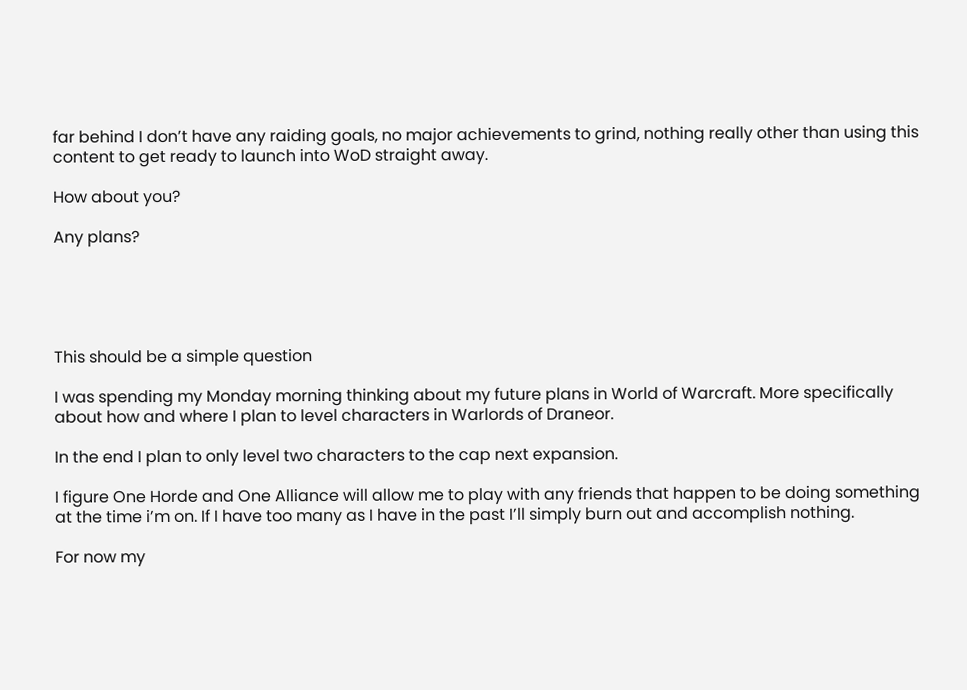far behind I don’t have any raiding goals, no major achievements to grind, nothing really other than using this content to get ready to launch into WoD straight away.

How about you?

Any plans?





This should be a simple question

I was spending my Monday morning thinking about my future plans in World of Warcraft. More specifically about how and where I plan to level characters in Warlords of Draneor.

In the end I plan to only level two characters to the cap next expansion.

I figure One Horde and One Alliance will allow me to play with any friends that happen to be doing something at the time i’m on. If I have too many as I have in the past I’ll simply burn out and accomplish nothing.

For now my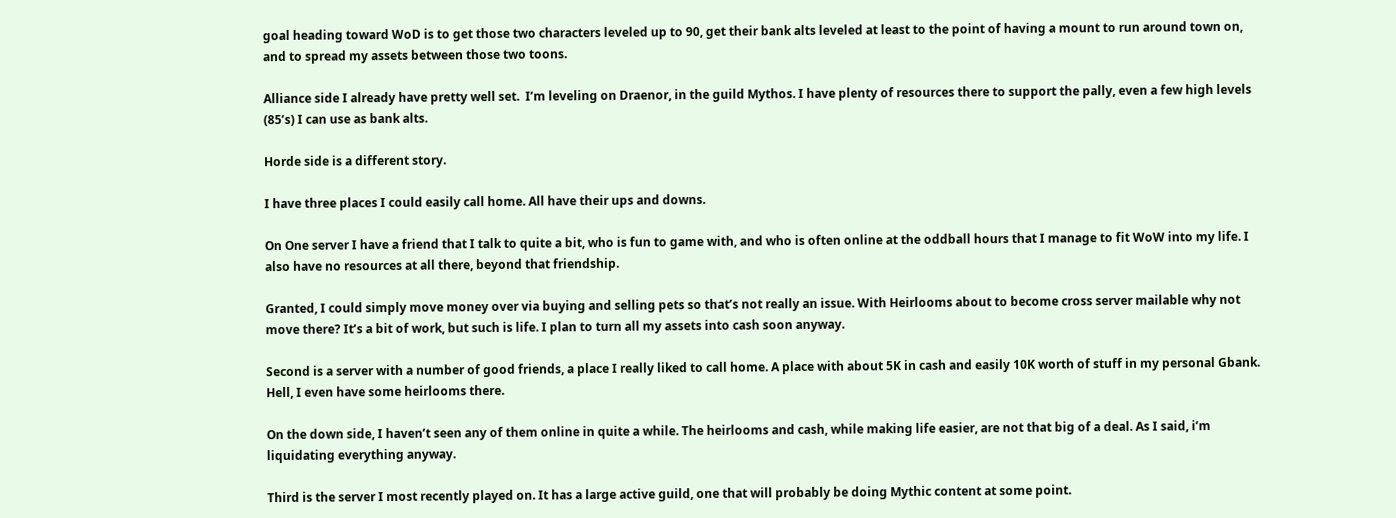goal heading toward WoD is to get those two characters leveled up to 90, get their bank alts leveled at least to the point of having a mount to run around town on, and to spread my assets between those two toons.

Alliance side I already have pretty well set.  I’m leveling on Draenor, in the guild Mythos. I have plenty of resources there to support the pally, even a few high levels (85’s) I can use as bank alts.

Horde side is a different story.

I have three places I could easily call home. All have their ups and downs.

On One server I have a friend that I talk to quite a bit, who is fun to game with, and who is often online at the oddball hours that I manage to fit WoW into my life. I also have no resources at all there, beyond that friendship.

Granted, I could simply move money over via buying and selling pets so that’s not really an issue. With Heirlooms about to become cross server mailable why not move there? It’s a bit of work, but such is life. I plan to turn all my assets into cash soon anyway.

Second is a server with a number of good friends, a place I really liked to call home. A place with about 5K in cash and easily 10K worth of stuff in my personal Gbank. Hell, I even have some heirlooms there.

On the down side, I haven’t seen any of them online in quite a while. The heirlooms and cash, while making life easier, are not that big of a deal. As I said, i’m liquidating everything anyway.

Third is the server I most recently played on. It has a large active guild, one that will probably be doing Mythic content at some point.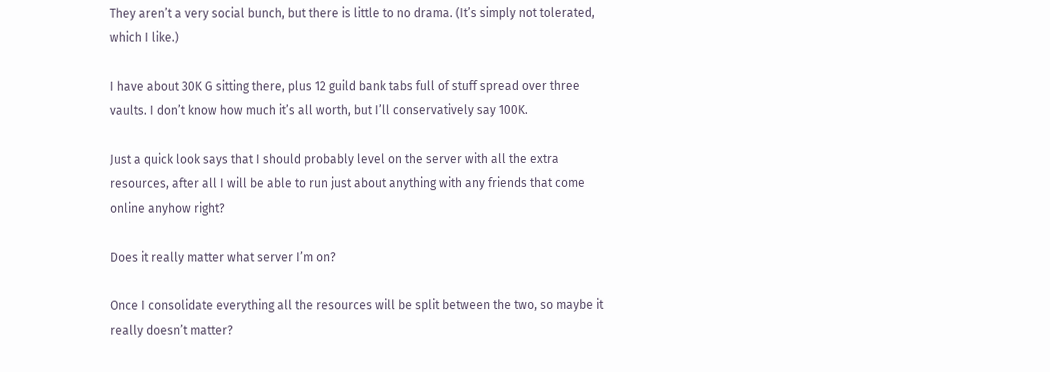They aren’t a very social bunch, but there is little to no drama. (It’s simply not tolerated, which I like.)

I have about 30K G sitting there, plus 12 guild bank tabs full of stuff spread over three vaults. I don’t know how much it’s all worth, but I’ll conservatively say 100K.

Just a quick look says that I should probably level on the server with all the extra resources, after all I will be able to run just about anything with any friends that come online anyhow right?

Does it really matter what server I’m on?

Once I consolidate everything all the resources will be split between the two, so maybe it really doesn’t matter?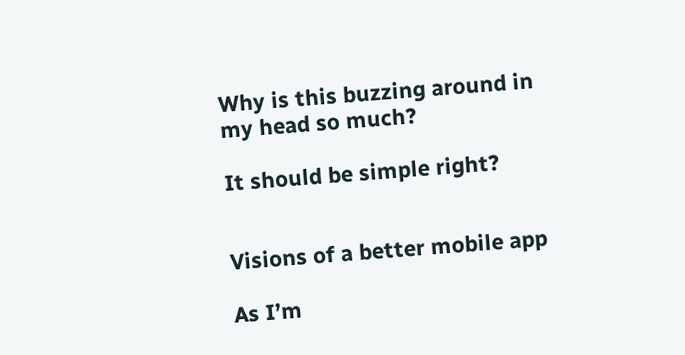Why is this buzzing around in my head so much?

It should be simple right?


Visions of a better mobile app

As I’m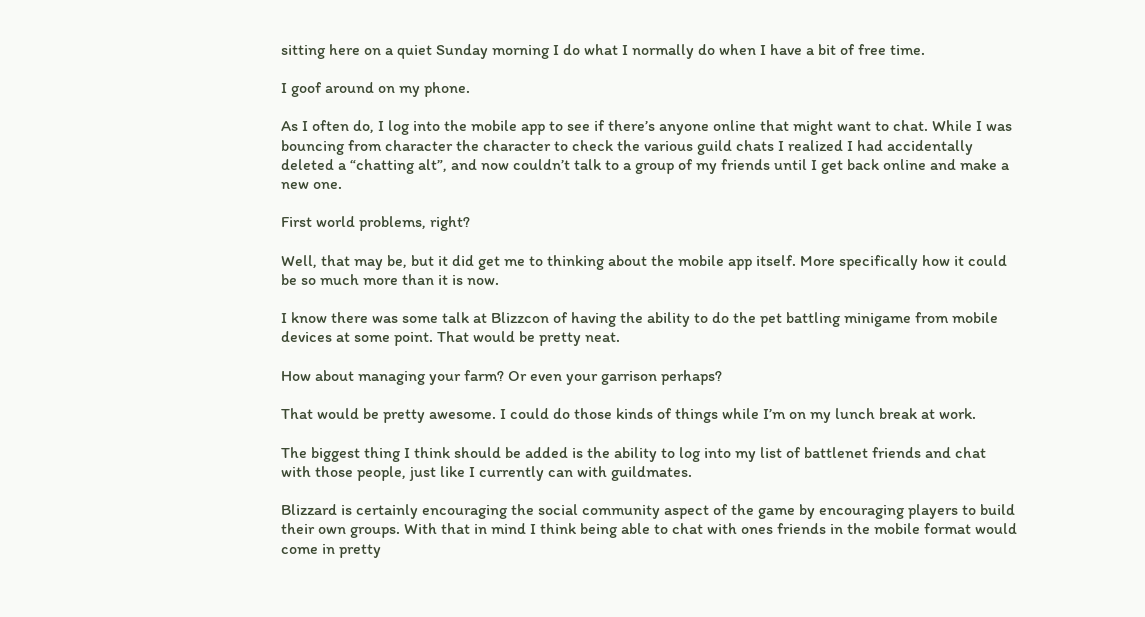sitting here on a quiet Sunday morning I do what I normally do when I have a bit of free time.

I goof around on my phone.

As I often do, I log into the mobile app to see if there’s anyone online that might want to chat. While I was bouncing from character the character to check the various guild chats I realized I had accidentally deleted a “chatting alt”, and now couldn’t talk to a group of my friends until I get back online and make a new one.

First world problems, right?

Well, that may be, but it did get me to thinking about the mobile app itself. More specifically how it could be so much more than it is now.

I know there was some talk at Blizzcon of having the ability to do the pet battling minigame from mobile devices at some point. That would be pretty neat.

How about managing your farm? Or even your garrison perhaps?

That would be pretty awesome. I could do those kinds of things while I’m on my lunch break at work.

The biggest thing I think should be added is the ability to log into my list of battlenet friends and chat with those people, just like I currently can with guildmates.

Blizzard is certainly encouraging the social community aspect of the game by encouraging players to build their own groups. With that in mind I think being able to chat with ones friends in the mobile format would come in pretty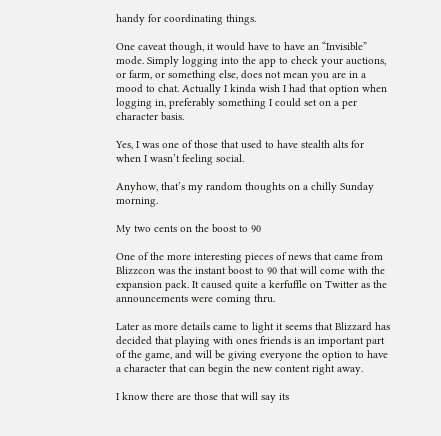handy for coordinating things.

One caveat though, it would have to have an “Invisible” mode. Simply logging into the app to check your auctions, or farm, or something else, does not mean you are in a mood to chat. Actually I kinda wish I had that option when logging in, preferably something I could set on a per character basis.

Yes, I was one of those that used to have stealth alts for when I wasn’t feeling social.

Anyhow, that’s my random thoughts on a chilly Sunday morning.

My two cents on the boost to 90

One of the more interesting pieces of news that came from Blizzcon was the instant boost to 90 that will come with the expansion pack. It caused quite a kerfuffle on Twitter as the announcements were coming thru.

Later as more details came to light it seems that Blizzard has decided that playing with ones friends is an important part of the game, and will be giving everyone the option to have a character that can begin the new content right away.

I know there are those that will say its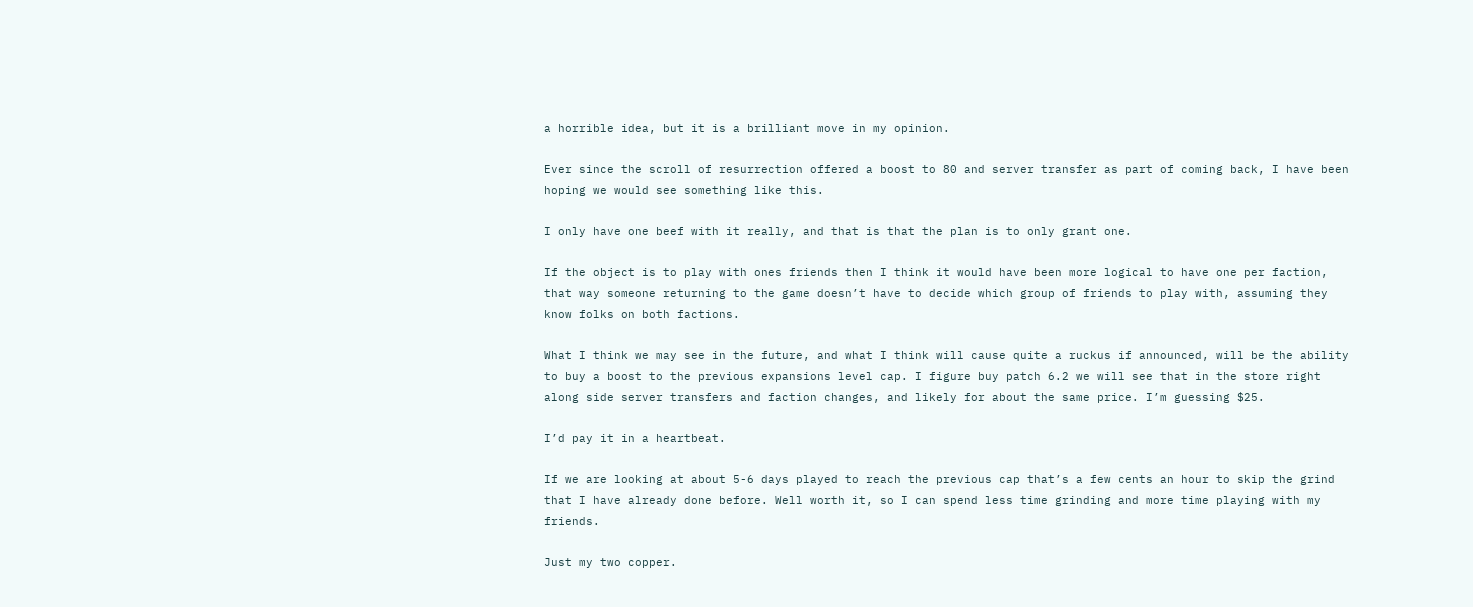a horrible idea, but it is a brilliant move in my opinion.

Ever since the scroll of resurrection offered a boost to 80 and server transfer as part of coming back, I have been hoping we would see something like this.

I only have one beef with it really, and that is that the plan is to only grant one.

If the object is to play with ones friends then I think it would have been more logical to have one per faction, that way someone returning to the game doesn’t have to decide which group of friends to play with, assuming they know folks on both factions.

What I think we may see in the future, and what I think will cause quite a ruckus if announced, will be the ability to buy a boost to the previous expansions level cap. I figure buy patch 6.2 we will see that in the store right along side server transfers and faction changes, and likely for about the same price. I’m guessing $25.

I’d pay it in a heartbeat.

If we are looking at about 5-6 days played to reach the previous cap that’s a few cents an hour to skip the grind that I have already done before. Well worth it, so I can spend less time grinding and more time playing with my friends.

Just my two copper.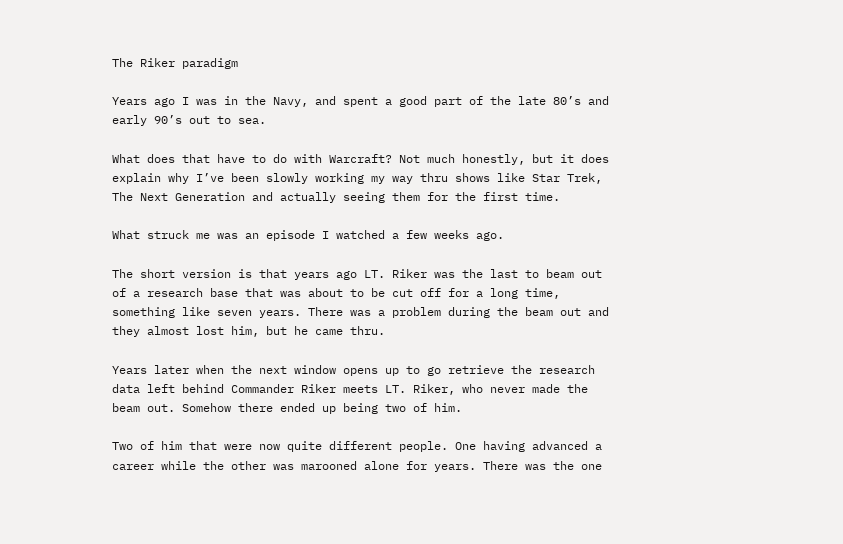The Riker paradigm

Years ago I was in the Navy, and spent a good part of the late 80’s and early 90’s out to sea.

What does that have to do with Warcraft? Not much honestly, but it does explain why I’ve been slowly working my way thru shows like Star Trek, The Next Generation and actually seeing them for the first time.

What struck me was an episode I watched a few weeks ago.

The short version is that years ago LT. Riker was the last to beam out of a research base that was about to be cut off for a long time, something like seven years. There was a problem during the beam out and they almost lost him, but he came thru.

Years later when the next window opens up to go retrieve the research data left behind Commander Riker meets LT. Riker, who never made the beam out. Somehow there ended up being two of him.

Two of him that were now quite different people. One having advanced a career while the other was marooned alone for years. There was the one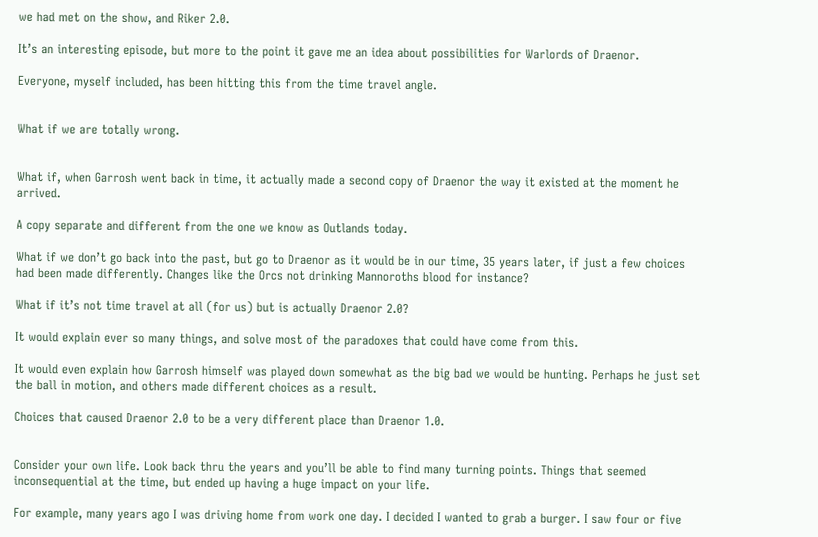we had met on the show, and Riker 2.0.

It’s an interesting episode, but more to the point it gave me an idea about possibilities for Warlords of Draenor.

Everyone, myself included, has been hitting this from the time travel angle.


What if we are totally wrong.


What if, when Garrosh went back in time, it actually made a second copy of Draenor the way it existed at the moment he arrived.

A copy separate and different from the one we know as Outlands today.

What if we don’t go back into the past, but go to Draenor as it would be in our time, 35 years later, if just a few choices had been made differently. Changes like the Orcs not drinking Mannoroths blood for instance?

What if it’s not time travel at all (for us) but is actually Draenor 2.0?

It would explain ever so many things, and solve most of the paradoxes that could have come from this.

It would even explain how Garrosh himself was played down somewhat as the big bad we would be hunting. Perhaps he just set the ball in motion, and others made different choices as a result.

Choices that caused Draenor 2.0 to be a very different place than Draenor 1.0.


Consider your own life. Look back thru the years and you’ll be able to find many turning points. Things that seemed inconsequential at the time, but ended up having a huge impact on your life.

For example, many years ago I was driving home from work one day. I decided I wanted to grab a burger. I saw four or five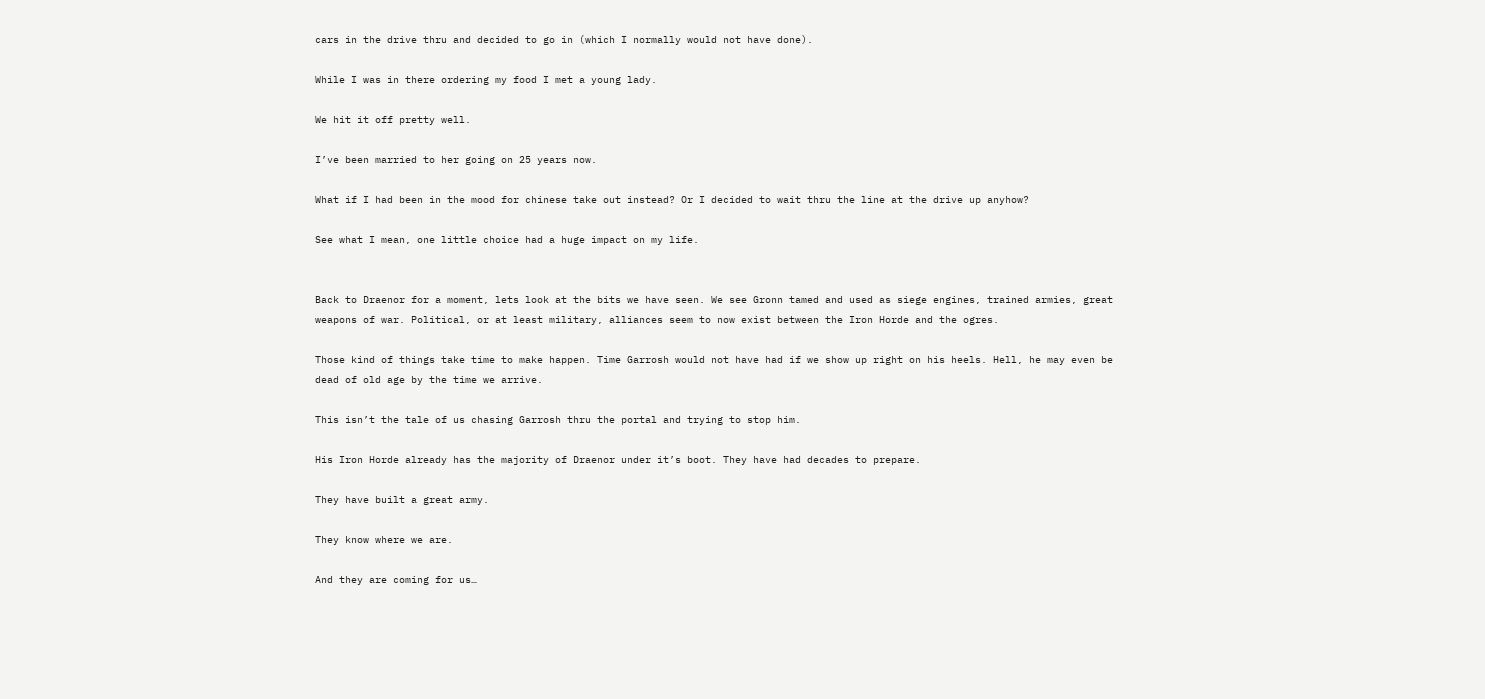cars in the drive thru and decided to go in (which I normally would not have done).

While I was in there ordering my food I met a young lady.

We hit it off pretty well.

I’ve been married to her going on 25 years now.

What if I had been in the mood for chinese take out instead? Or I decided to wait thru the line at the drive up anyhow?

See what I mean, one little choice had a huge impact on my life.


Back to Draenor for a moment, lets look at the bits we have seen. We see Gronn tamed and used as siege engines, trained armies, great weapons of war. Political, or at least military, alliances seem to now exist between the Iron Horde and the ogres.

Those kind of things take time to make happen. Time Garrosh would not have had if we show up right on his heels. Hell, he may even be dead of old age by the time we arrive.

This isn’t the tale of us chasing Garrosh thru the portal and trying to stop him.

His Iron Horde already has the majority of Draenor under it’s boot. They have had decades to prepare.

They have built a great army.

They know where we are.

And they are coming for us…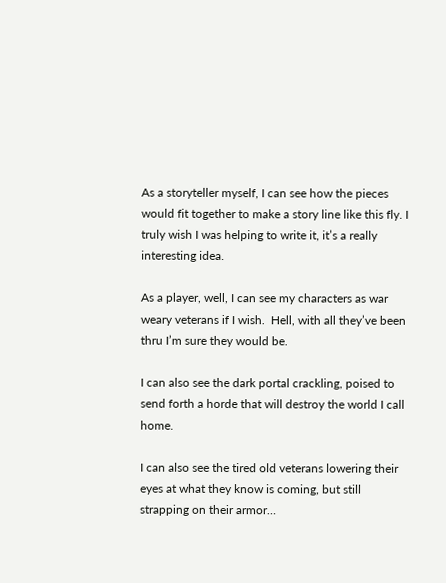As a storyteller myself, I can see how the pieces would fit together to make a story line like this fly. I truly wish I was helping to write it, it’s a really interesting idea.

As a player, well, I can see my characters as war weary veterans if I wish.  Hell, with all they’ve been thru I’m sure they would be.

I can also see the dark portal crackling, poised to send forth a horde that will destroy the world I call home.

I can also see the tired old veterans lowering their eyes at what they know is coming, but still strapping on their armor…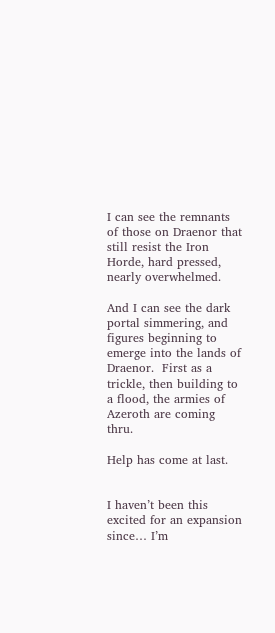I can see the remnants of those on Draenor that still resist the Iron Horde, hard pressed, nearly overwhelmed.

And I can see the dark portal simmering, and figures beginning to emerge into the lands of Draenor.  First as a trickle, then building to a flood, the armies of Azeroth are coming thru.

Help has come at last.


I haven’t been this excited for an expansion since… I’m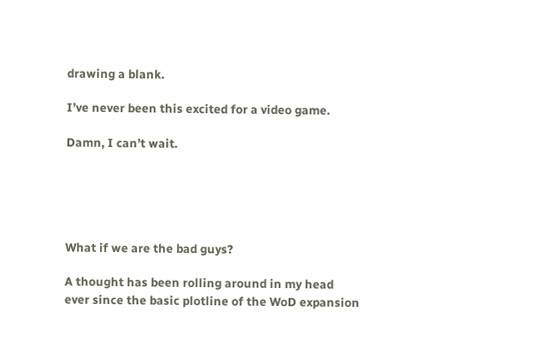drawing a blank.

I’ve never been this excited for a video game.

Damn, I can’t wait.





What if we are the bad guys?

A thought has been rolling around in my head ever since the basic plotline of the WoD expansion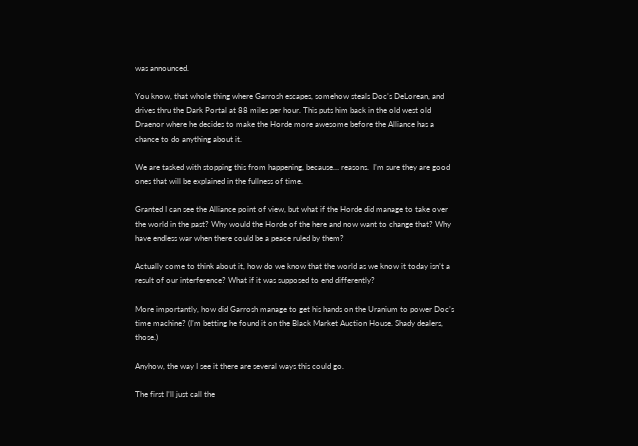was announced.

You know, that whole thing where Garrosh escapes, somehow steals Doc’s DeLorean, and drives thru the Dark Portal at 88 miles per hour. This puts him back in the old west old Draenor where he decides to make the Horde more awesome before the Alliance has a chance to do anything about it.

We are tasked with stopping this from happening, because… reasons.  I’m sure they are good ones that will be explained in the fullness of time.

Granted I can see the Alliance point of view, but what if the Horde did manage to take over the world in the past? Why would the Horde of the here and now want to change that? Why have endless war when there could be a peace ruled by them?

Actually come to think about it, how do we know that the world as we know it today isn’t a result of our interference? What if it was supposed to end differently?

More importantly, how did Garrosh manage to get his hands on the Uranium to power Doc’s time machine? (I’m betting he found it on the Black Market Auction House. Shady dealers, those.)

Anyhow, the way I see it there are several ways this could go.

The first I’ll just call the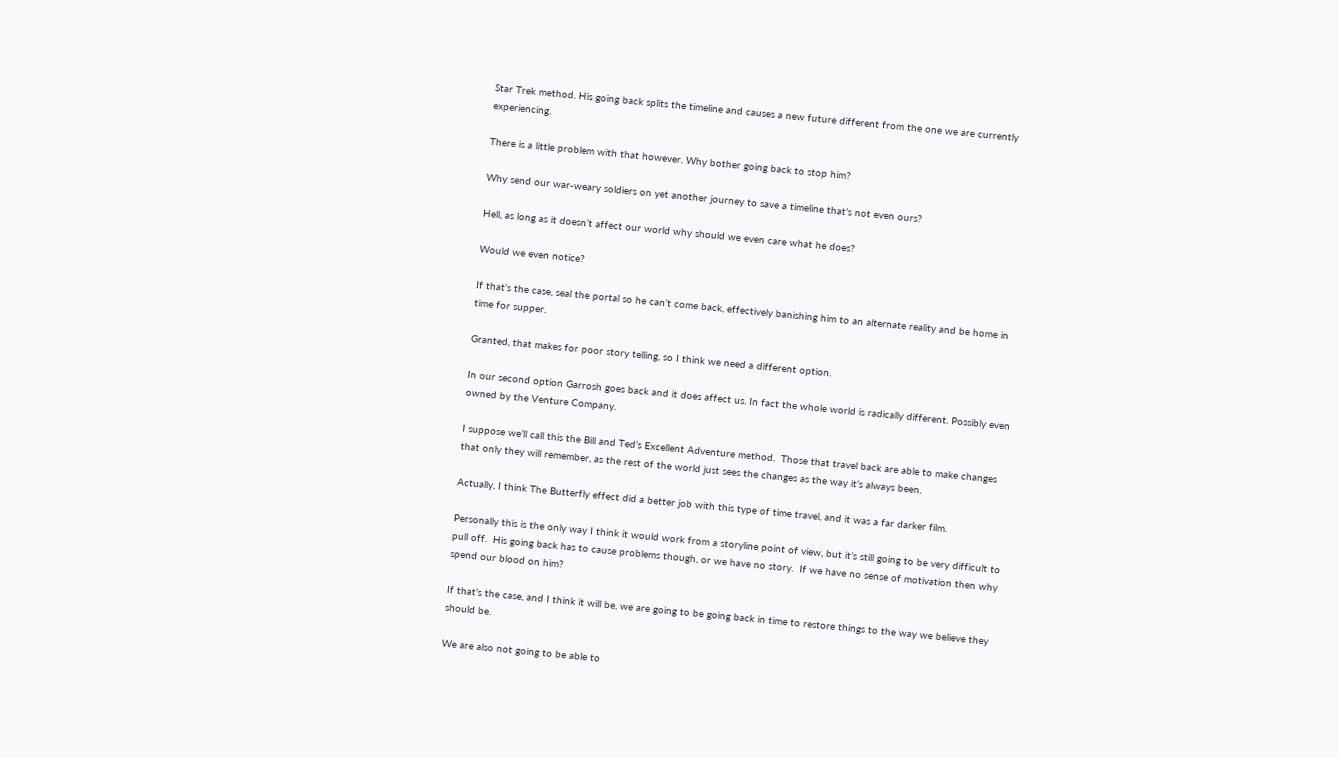Star Trek method. His going back splits the timeline and causes a new future different from the one we are currently experiencing.

There is a little problem with that however. Why bother going back to stop him?

Why send our war-weary soldiers on yet another journey to save a timeline that’s not even ours?

Hell, as long as it doesn’t affect our world why should we even care what he does?

Would we even notice?

If that’s the case, seal the portal so he can’t come back, effectively banishing him to an alternate reality and be home in time for supper.

Granted, that makes for poor story telling, so I think we need a different option.

In our second option Garrosh goes back and it does affect us. In fact the whole world is radically different. Possibly even owned by the Venture Company.

I suppose we’ll call this the Bill and Ted’s Excellent Adventure method.  Those that travel back are able to make changes that only they will remember, as the rest of the world just sees the changes as the way it’s always been.

Actually, I think The Butterfly effect did a better job with this type of time travel, and it was a far darker film.

Personally this is the only way I think it would work from a storyline point of view, but it’s still going to be very difficult to pull off.  His going back has to cause problems though, or we have no story.  If we have no sense of motivation then why spend our blood on him?

If that’s the case, and I think it will be, we are going to be going back in time to restore things to the way we believe they should be.

We are also not going to be able to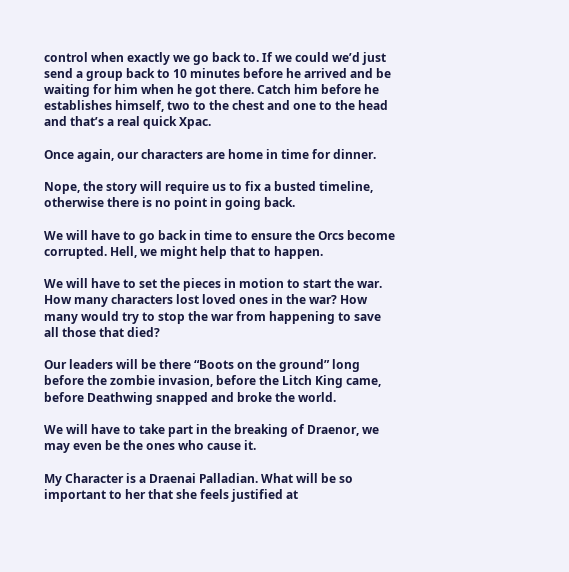control when exactly we go back to. If we could we’d just send a group back to 10 minutes before he arrived and be waiting for him when he got there. Catch him before he establishes himself, two to the chest and one to the head and that’s a real quick Xpac.

Once again, our characters are home in time for dinner.

Nope, the story will require us to fix a busted timeline, otherwise there is no point in going back.

We will have to go back in time to ensure the Orcs become corrupted. Hell, we might help that to happen.

We will have to set the pieces in motion to start the war. How many characters lost loved ones in the war? How many would try to stop the war from happening to save all those that died?

Our leaders will be there “Boots on the ground” long before the zombie invasion, before the Litch King came, before Deathwing snapped and broke the world.

We will have to take part in the breaking of Draenor, we may even be the ones who cause it.

My Character is a Draenai Palladian. What will be so important to her that she feels justified at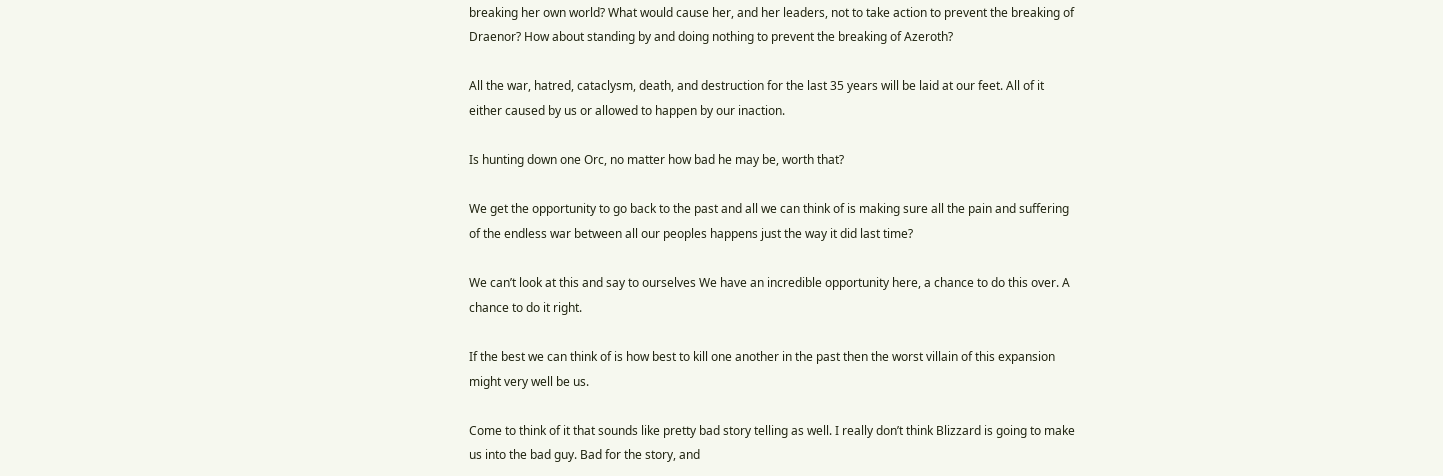breaking her own world? What would cause her, and her leaders, not to take action to prevent the breaking of Draenor? How about standing by and doing nothing to prevent the breaking of Azeroth?

All the war, hatred, cataclysm, death, and destruction for the last 35 years will be laid at our feet. All of it either caused by us or allowed to happen by our inaction.

Is hunting down one Orc, no matter how bad he may be, worth that?

We get the opportunity to go back to the past and all we can think of is making sure all the pain and suffering of the endless war between all our peoples happens just the way it did last time?

We can’t look at this and say to ourselves We have an incredible opportunity here, a chance to do this over. A chance to do it right.

If the best we can think of is how best to kill one another in the past then the worst villain of this expansion might very well be us.

Come to think of it that sounds like pretty bad story telling as well. I really don’t think Blizzard is going to make us into the bad guy. Bad for the story, and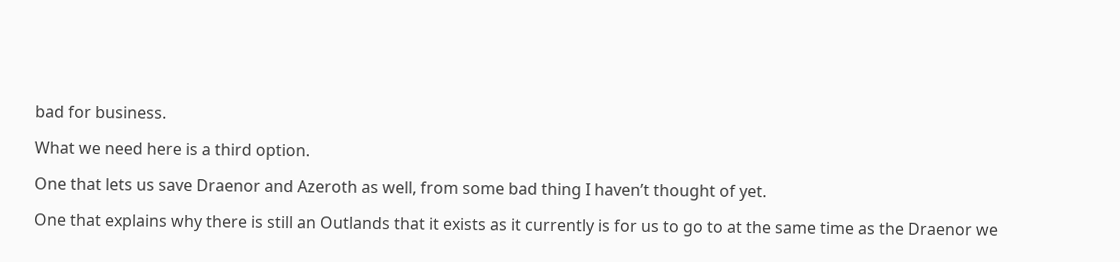bad for business.

What we need here is a third option.

One that lets us save Draenor and Azeroth as well, from some bad thing I haven’t thought of yet.

One that explains why there is still an Outlands that it exists as it currently is for us to go to at the same time as the Draenor we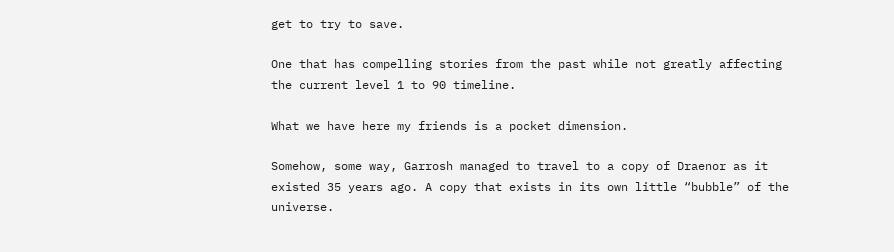get to try to save.

One that has compelling stories from the past while not greatly affecting the current level 1 to 90 timeline.

What we have here my friends is a pocket dimension.

Somehow, some way, Garrosh managed to travel to a copy of Draenor as it existed 35 years ago. A copy that exists in its own little “bubble” of the universe.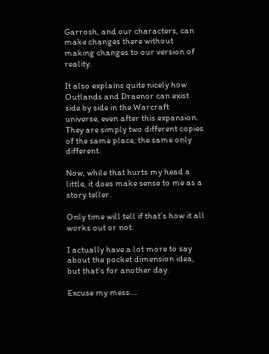Garrosh, and our characters, can make changes there without making changes to our version of reality.

It also explains quite nicely how Outlands and Draenor can exist side by side in the Warcraft universe, even after this expansion. They are simply two different copies of the same place, the same only different.

Now, while that hurts my head a little, it does make sense to me as a story teller.

Only time will tell if that’s how it all works out or not.

I actually have a lot more to say about the pocket dimension idea, but that’s for another day.

Excuse my mess….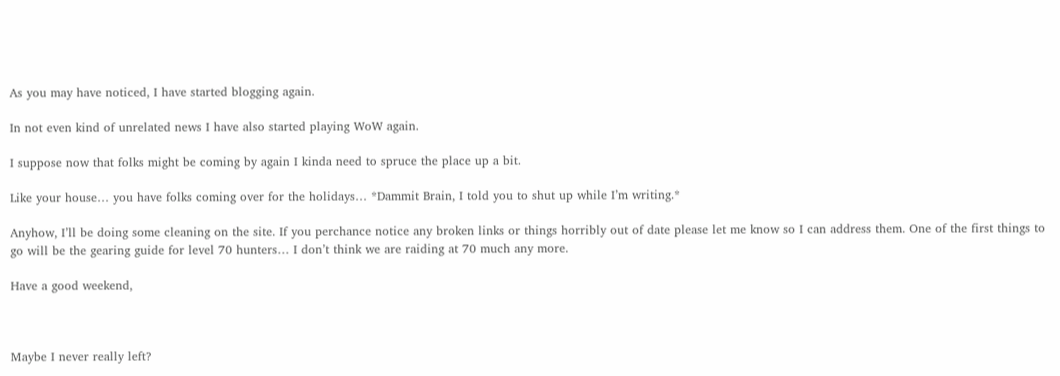As you may have noticed, I have started blogging again.

In not even kind of unrelated news I have also started playing WoW again.

I suppose now that folks might be coming by again I kinda need to spruce the place up a bit.

Like your house… you have folks coming over for the holidays… *Dammit Brain, I told you to shut up while I’m writing.*

Anyhow, I’ll be doing some cleaning on the site. If you perchance notice any broken links or things horribly out of date please let me know so I can address them. One of the first things to go will be the gearing guide for level 70 hunters… I don’t think we are raiding at 70 much any more.

Have a good weekend,



Maybe I never really left?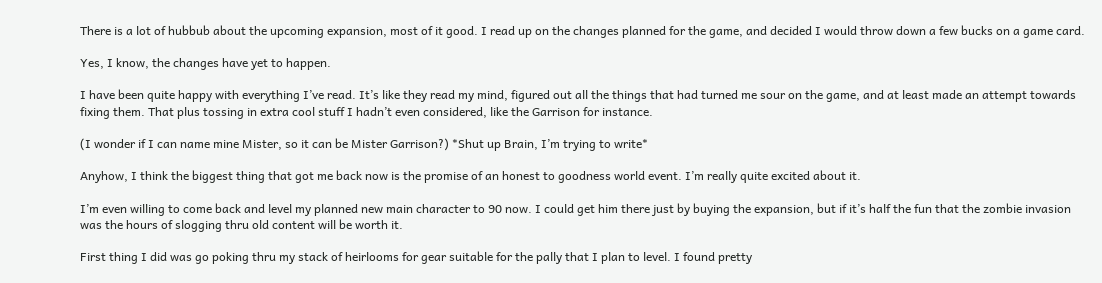There is a lot of hubbub about the upcoming expansion, most of it good. I read up on the changes planned for the game, and decided I would throw down a few bucks on a game card.

Yes, I know, the changes have yet to happen.

I have been quite happy with everything I’ve read. It’s like they read my mind, figured out all the things that had turned me sour on the game, and at least made an attempt towards fixing them. That plus tossing in extra cool stuff I hadn’t even considered, like the Garrison for instance.

(I wonder if I can name mine Mister, so it can be Mister Garrison?) *Shut up Brain, I’m trying to write*

Anyhow, I think the biggest thing that got me back now is the promise of an honest to goodness world event. I’m really quite excited about it.

I’m even willing to come back and level my planned new main character to 90 now. I could get him there just by buying the expansion, but if it’s half the fun that the zombie invasion was the hours of slogging thru old content will be worth it.

First thing I did was go poking thru my stack of heirlooms for gear suitable for the pally that I plan to level. I found pretty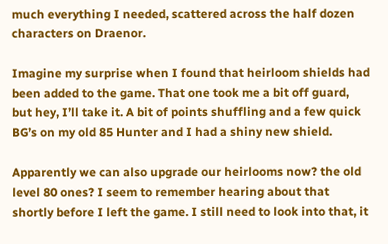much everything I needed, scattered across the half dozen characters on Draenor.

Imagine my surprise when I found that heirloom shields had been added to the game. That one took me a bit off guard, but hey, I’ll take it. A bit of points shuffling and a few quick BG’s on my old 85 Hunter and I had a shiny new shield.

Apparently we can also upgrade our heirlooms now? the old level 80 ones? I seem to remember hearing about that shortly before I left the game. I still need to look into that, it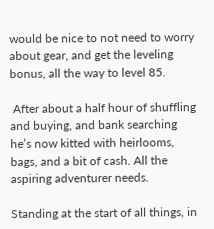would be nice to not need to worry about gear, and get the leveling bonus, all the way to level 85.

 After about a half hour of shuffling and buying, and bank searching he’s now kitted with heirlooms, bags, and a bit of cash. All the aspiring adventurer needs.

Standing at the start of all things, in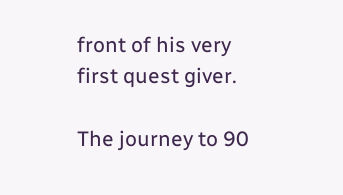front of his very first quest giver.

The journey to 90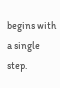begins with a single step.